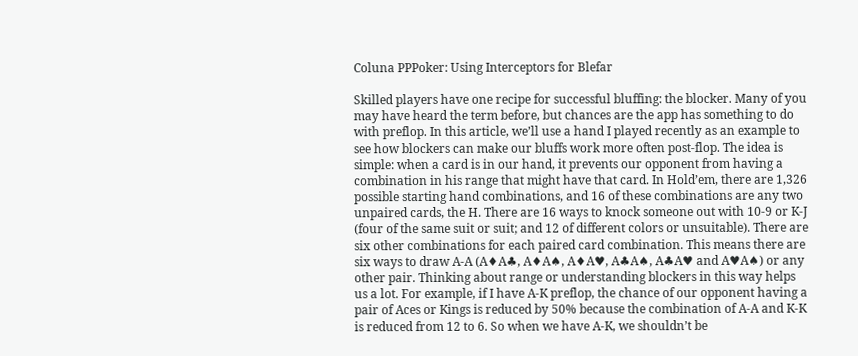Coluna PPPoker: Using Interceptors for Blefar

Skilled players have one recipe for successful bluffing: the blocker. Many of you may have heard the term before, but chances are the app has something to do with preflop. In this article, we’ll use a hand I played recently as an example to see how blockers can make our bluffs work more often post-flop. The idea is simple: when a card is in our hand, it prevents our opponent from having a combination in his range that might have that card. In Hold’em, there are 1,326 possible starting hand combinations, and 16 of these combinations are any two unpaired cards, the H. There are 16 ways to knock someone out with 10-9 or K-J (four of the same suit or suit; and 12 of different colors or unsuitable). There are six other combinations for each paired card combination. This means there are six ways to draw A-A (A♦A♣, A♦A♠, A♦A♥, A♣A♠, A♣A♥ and A♥A♠) or any other pair. Thinking about range or understanding blockers in this way helps us a lot. For example, if I have A-K preflop, the chance of our opponent having a pair of Aces or Kings is reduced by 50% because the combination of A-A and K-K is reduced from 12 to 6. So when we have A-K, we shouldn’t be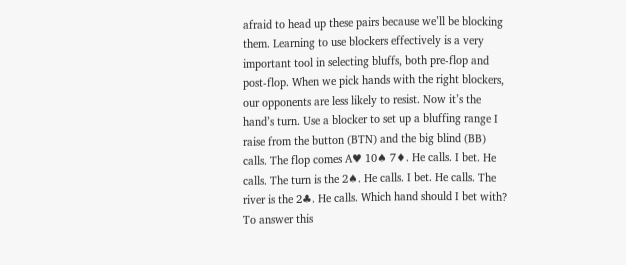afraid to head up these pairs because we’ll be blocking them. Learning to use blockers effectively is a very important tool in selecting bluffs, both pre-flop and post-flop. When we pick hands with the right blockers, our opponents are less likely to resist. Now it’s the hand’s turn. Use a blocker to set up a bluffing range I raise from the button (BTN) and the big blind (BB) calls. The flop comes A♥ 10♠ 7♦. He calls. I bet. He calls. The turn is the 2♠. He calls. I bet. He calls. The river is the 2♣. He calls. Which hand should I bet with? To answer this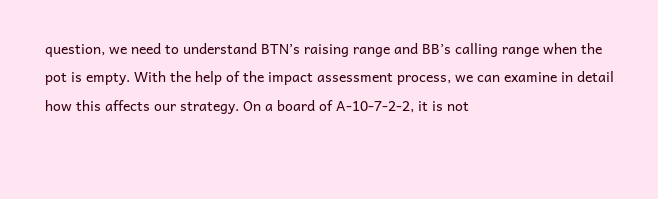question, we need to understand BTN’s raising range and BB’s calling range when the pot is empty. With the help of the impact assessment process, we can examine in detail how this affects our strategy. On a board of A-10-7-2-2, it is not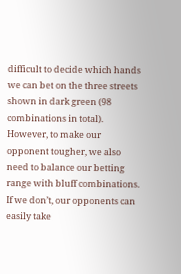difficult to decide which hands we can bet on the three streets shown in dark green (98 combinations in total). However, to make our opponent tougher, we also need to balance our betting range with bluff combinations. If we don’t, our opponents can easily take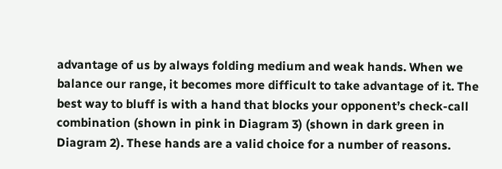advantage of us by always folding medium and weak hands. When we balance our range, it becomes more difficult to take advantage of it. The best way to bluff is with a hand that blocks your opponent’s check-call combination (shown in pink in Diagram 3) (shown in dark green in Diagram 2). These hands are a valid choice for a number of reasons.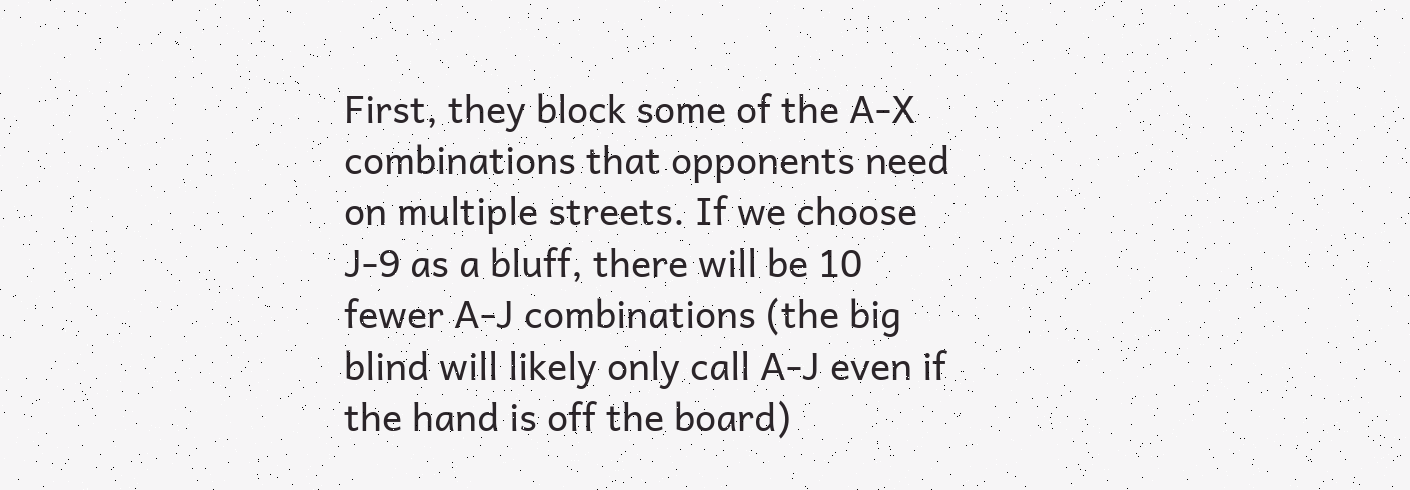First, they block some of the A-X combinations that opponents need on multiple streets. If we choose J-9 as a bluff, there will be 10 fewer A-J combinations (the big blind will likely only call A-J even if the hand is off the board)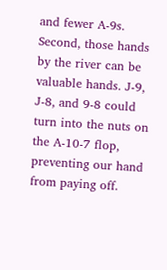and fewer A-9s. Second, those hands by the river can be valuable hands. J-9, J-8, and 9-8 could turn into the nuts on the A-10-7 flop, preventing our hand from paying off.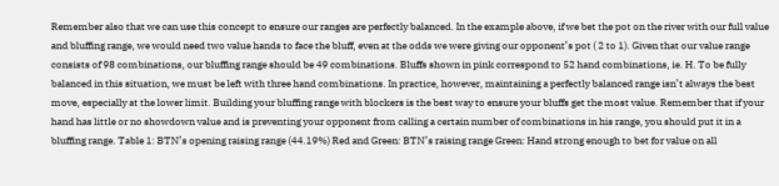Remember also that we can use this concept to ensure our ranges are perfectly balanced. In the example above, if we bet the pot on the river with our full value and bluffing range, we would need two value hands to face the bluff, even at the odds we were giving our opponent’s pot ( 2 to 1). Given that our value range consists of 98 combinations, our bluffing range should be 49 combinations. Bluffs shown in pink correspond to 52 hand combinations, ie. H. To be fully balanced in this situation, we must be left with three hand combinations. In practice, however, maintaining a perfectly balanced range isn’t always the best move, especially at the lower limit. Building your bluffing range with blockers is the best way to ensure your bluffs get the most value. Remember that if your hand has little or no showdown value and is preventing your opponent from calling a certain number of combinations in his range, you should put it in a bluffing range. Table 1: BTN’s opening raising range (44.19%) Red and Green: BTN’s raising range Green: Hand strong enough to bet for value on all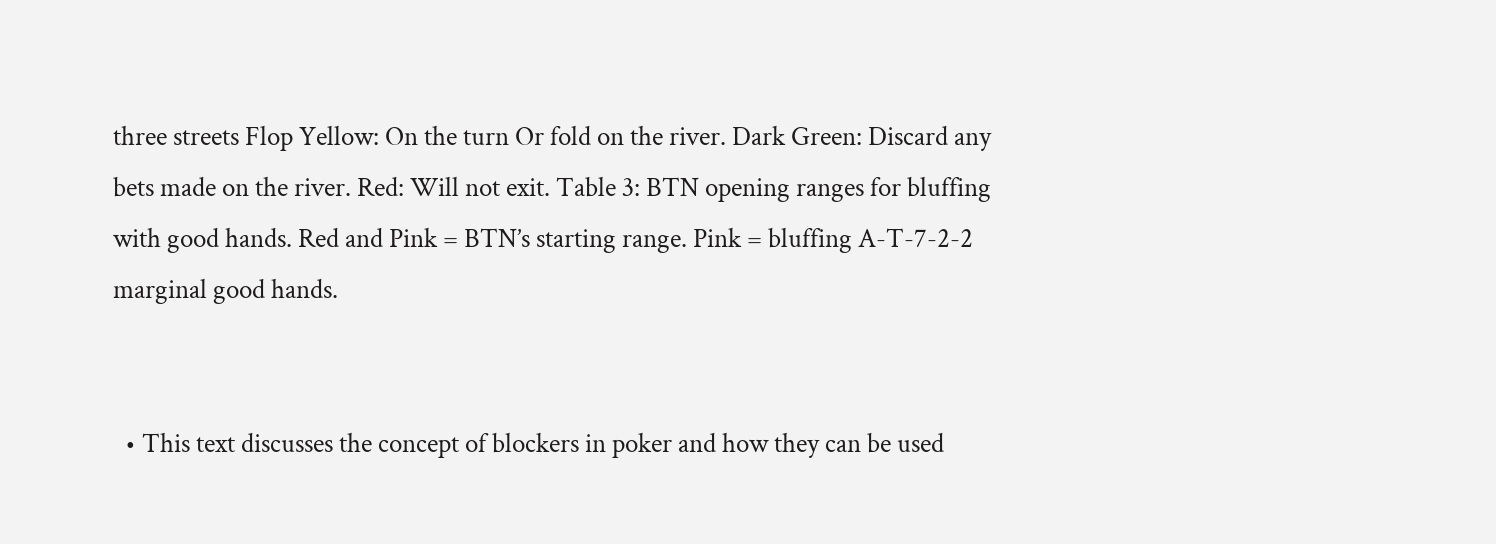three streets Flop Yellow: On the turn Or fold on the river. Dark Green: Discard any bets made on the river. Red: Will not exit. Table 3: BTN opening ranges for bluffing with good hands. Red and Pink = BTN’s starting range. Pink = bluffing A-T-7-2-2 marginal good hands.


  • This text discusses the concept of blockers in poker and how they can be used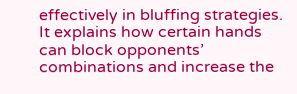effectively in bluffing strategies. It explains how certain hands can block opponents’ combinations and increase the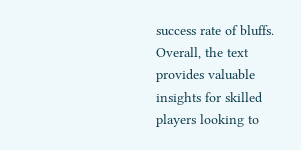success rate of bluffs. Overall, the text provides valuable insights for skilled players looking to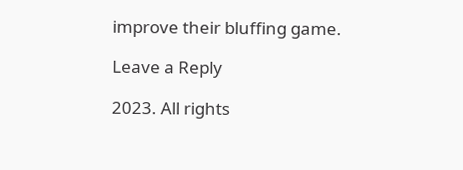improve their bluffing game.

Leave a Reply

2023. All rights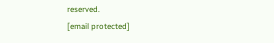reserved.
[email protected]